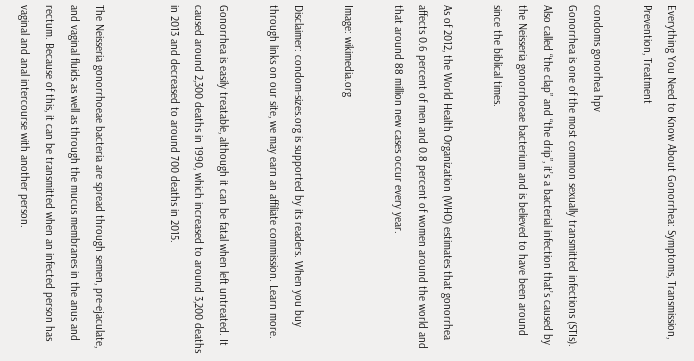Everything You Need to Know About Gonorrhea: Symptoms, Transmission, Prevention, Treatment

condoms gonorhea hpv
Gonorrhea is one of the most common sexually transmitted infections (STIs). Also called “the clap” and “the drip”, it’s a bacterial infection that’s caused by the Neisseria gonorrhoeae bacterium and is believed to have been around since the biblical times.

As of 2012, the World Health Organization (WHO) estimates that gonorrhea affects 0.6 percent of men and 0.8 percent of women around the world and that around 88 million new cases occur every year.

Image: wikimedia.org

Disclaimer: condom-sizes.org is supported by its readers. When you buy through links on our site, we may earn an affiliate commission. Learn more.

Gonorrhea is easily treatable, although it can be fatal when left untreated. It caused around 2,300 deaths in 1990, which increased to around 3,200 deaths in 2013 and decreased to around 700 deaths in 2015.


The Neisseria gonorrhoeae bacteria are spread through semen, pre-ejaculate, and vaginal fluids as well as through the mucus membranes in the anus and rectum. Because of this, it can be transmitted when an infected person has vaginal and anal intercourse with another person.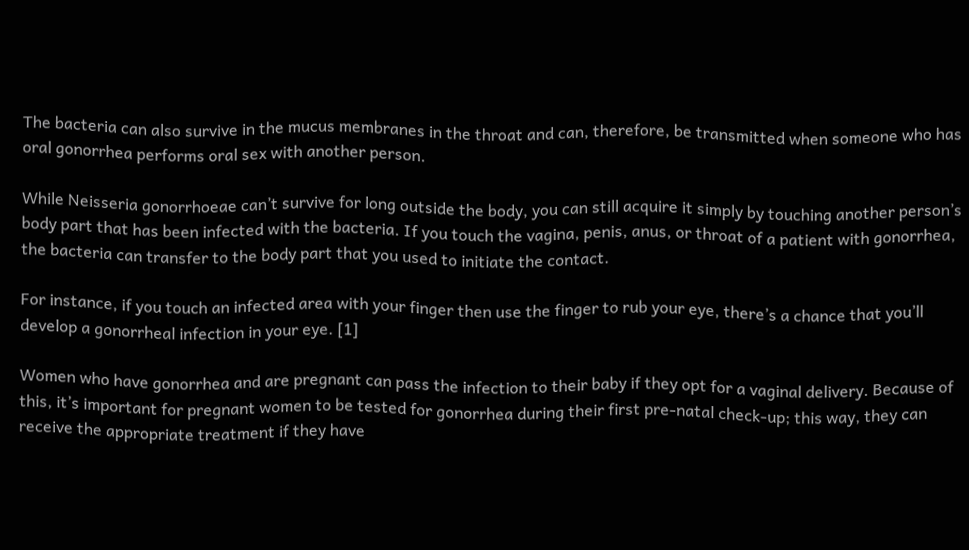The bacteria can also survive in the mucus membranes in the throat and can, therefore, be transmitted when someone who has oral gonorrhea performs oral sex with another person.

While Neisseria gonorrhoeae can’t survive for long outside the body, you can still acquire it simply by touching another person’s body part that has been infected with the bacteria. If you touch the vagina, penis, anus, or throat of a patient with gonorrhea, the bacteria can transfer to the body part that you used to initiate the contact.

For instance, if you touch an infected area with your finger then use the finger to rub your eye, there’s a chance that you’ll develop a gonorrheal infection in your eye. [1]

Women who have gonorrhea and are pregnant can pass the infection to their baby if they opt for a vaginal delivery. Because of this, it’s important for pregnant women to be tested for gonorrhea during their first pre-natal check-up; this way, they can receive the appropriate treatment if they have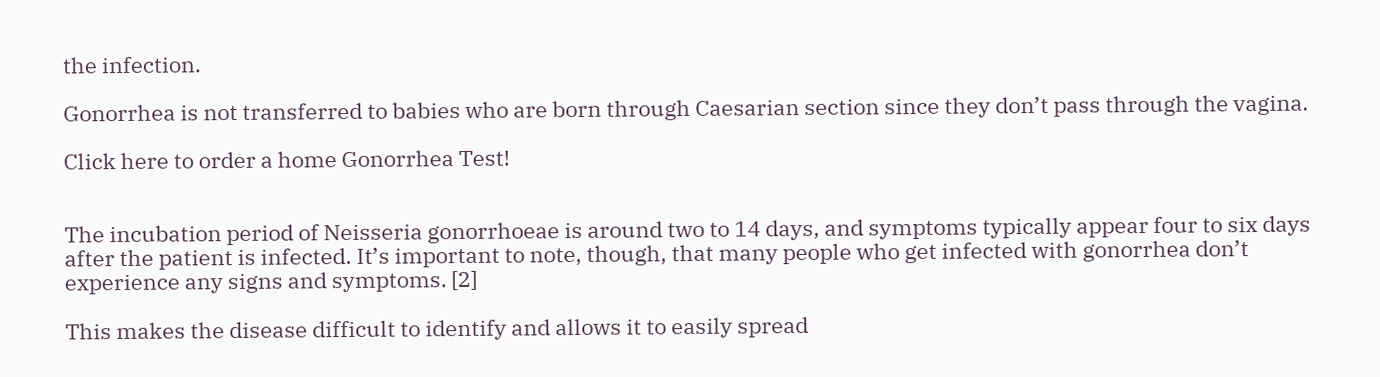the infection.

Gonorrhea is not transferred to babies who are born through Caesarian section since they don’t pass through the vagina.

Click here to order a home Gonorrhea Test!


The incubation period of Neisseria gonorrhoeae is around two to 14 days, and symptoms typically appear four to six days after the patient is infected. It’s important to note, though, that many people who get infected with gonorrhea don’t experience any signs and symptoms. [2]

This makes the disease difficult to identify and allows it to easily spread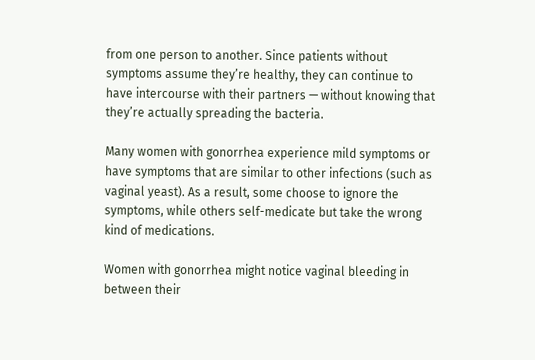from one person to another. Since patients without symptoms assume they’re healthy, they can continue to have intercourse with their partners — without knowing that they’re actually spreading the bacteria.

Many women with gonorrhea experience mild symptoms or have symptoms that are similar to other infections (such as vaginal yeast). As a result, some choose to ignore the symptoms, while others self-medicate but take the wrong kind of medications.

Women with gonorrhea might notice vaginal bleeding in between their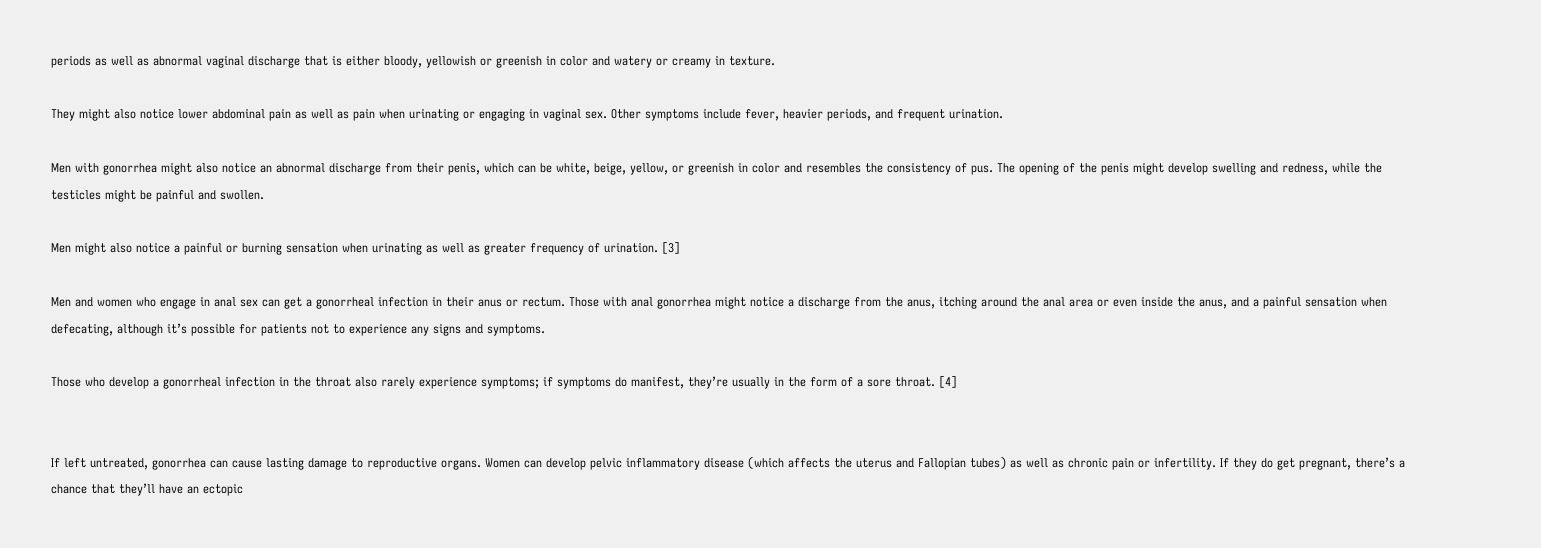periods as well as abnormal vaginal discharge that is either bloody, yellowish or greenish in color and watery or creamy in texture.

They might also notice lower abdominal pain as well as pain when urinating or engaging in vaginal sex. Other symptoms include fever, heavier periods, and frequent urination.

Men with gonorrhea might also notice an abnormal discharge from their penis, which can be white, beige, yellow, or greenish in color and resembles the consistency of pus. The opening of the penis might develop swelling and redness, while the testicles might be painful and swollen.

Men might also notice a painful or burning sensation when urinating as well as greater frequency of urination. [3]

Men and women who engage in anal sex can get a gonorrheal infection in their anus or rectum. Those with anal gonorrhea might notice a discharge from the anus, itching around the anal area or even inside the anus, and a painful sensation when defecating, although it’s possible for patients not to experience any signs and symptoms.

Those who develop a gonorrheal infection in the throat also rarely experience symptoms; if symptoms do manifest, they’re usually in the form of a sore throat. [4]


If left untreated, gonorrhea can cause lasting damage to reproductive organs. Women can develop pelvic inflammatory disease (which affects the uterus and Fallopian tubes) as well as chronic pain or infertility. If they do get pregnant, there’s a chance that they’ll have an ectopic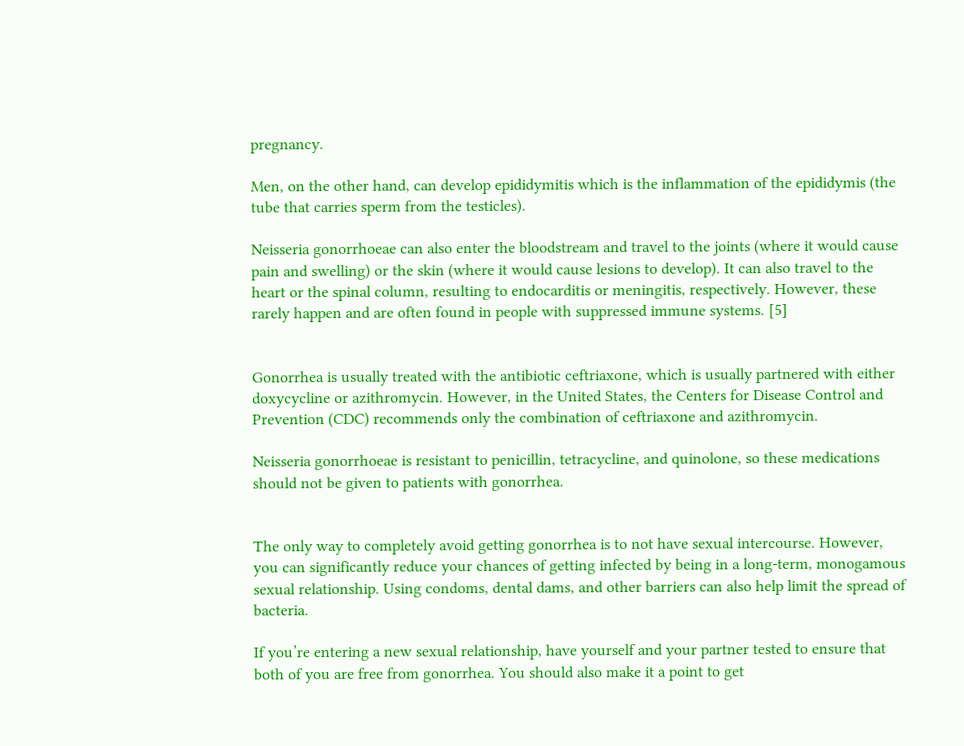pregnancy.

Men, on the other hand, can develop epididymitis which is the inflammation of the epididymis (the tube that carries sperm from the testicles).

Neisseria gonorrhoeae can also enter the bloodstream and travel to the joints (where it would cause pain and swelling) or the skin (where it would cause lesions to develop). It can also travel to the heart or the spinal column, resulting to endocarditis or meningitis, respectively. However, these rarely happen and are often found in people with suppressed immune systems. [5]


Gonorrhea is usually treated with the antibiotic ceftriaxone, which is usually partnered with either doxycycline or azithromycin. However, in the United States, the Centers for Disease Control and Prevention (CDC) recommends only the combination of ceftriaxone and azithromycin.

Neisseria gonorrhoeae is resistant to penicillin, tetracycline, and quinolone, so these medications should not be given to patients with gonorrhea.


The only way to completely avoid getting gonorrhea is to not have sexual intercourse. However, you can significantly reduce your chances of getting infected by being in a long-term, monogamous sexual relationship. Using condoms, dental dams, and other barriers can also help limit the spread of bacteria.

If you’re entering a new sexual relationship, have yourself and your partner tested to ensure that both of you are free from gonorrhea. You should also make it a point to get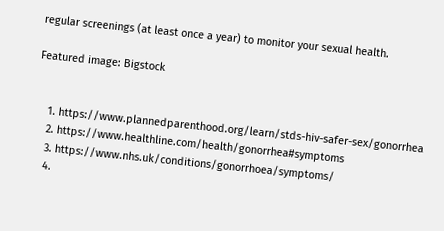regular screenings (at least once a year) to monitor your sexual health.

Featured image: Bigstock


    1. https://www.plannedparenthood.org/learn/stds-hiv-safer-sex/gonorrhea
    2. https://www.healthline.com/health/gonorrhea#symptoms
    3. https://www.nhs.uk/conditions/gonorrhoea/symptoms/
    4.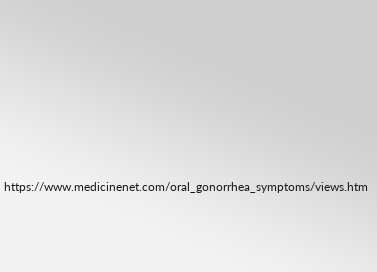https://www.medicinenet.com/oral_gonorrhea_symptoms/views.htm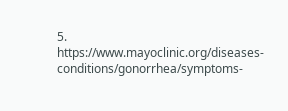5. https://www.mayoclinic.org/diseases-conditions/gonorrhea/symptoms-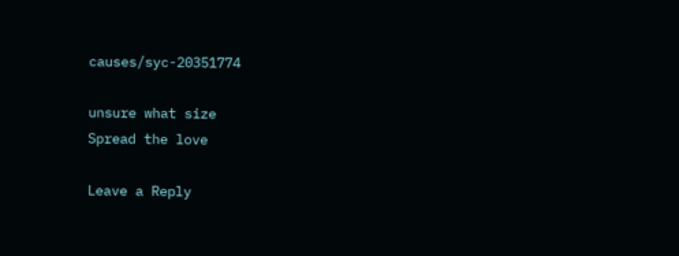causes/syc-20351774

unsure what size
Spread the love

Leave a Reply